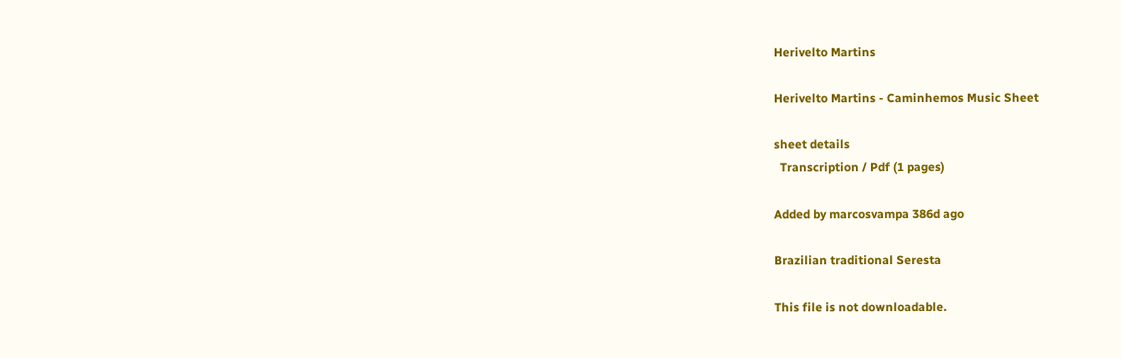Herivelto Martins

Herivelto Martins - Caminhemos Music Sheet

sheet details
  Transcription / Pdf (1 pages)

Added by marcosvampa 386d ago

Brazilian traditional Seresta

This file is not downloadable.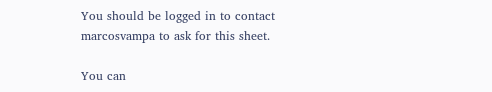You should be logged in to contact marcosvampa to ask for this sheet.

You can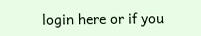login here or if you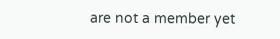are not a member yet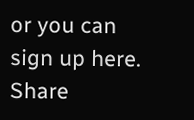or you can sign up here.
Share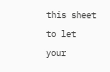this sheet to let your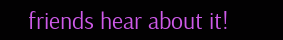friends hear about it!